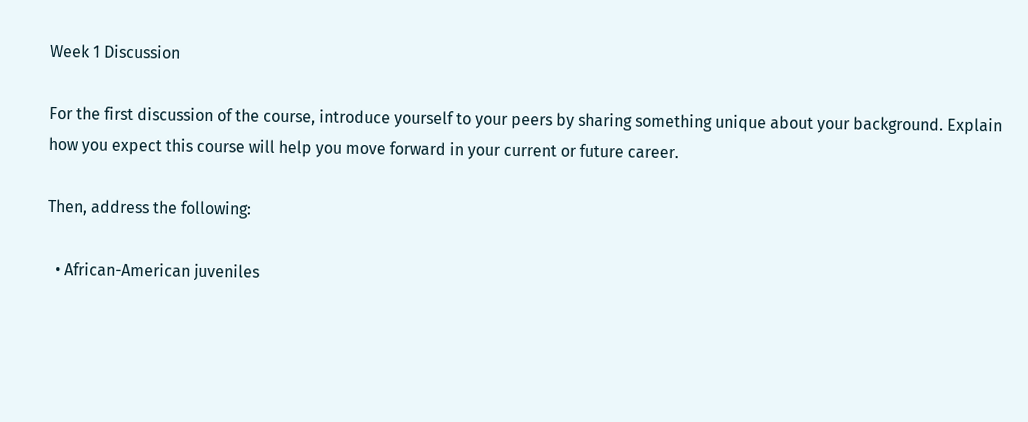Week 1 Discussion

For the first discussion of the course, introduce yourself to your peers by sharing something unique about your background. Explain how you expect this course will help you move forward in your current or future career.

Then, address the following:

  • African-American juveniles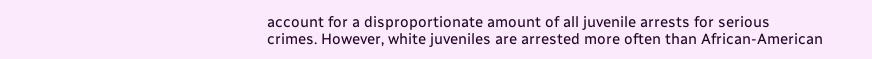account for a disproportionate amount of all juvenile arrests for serious crimes. However, white juveniles are arrested more often than African-American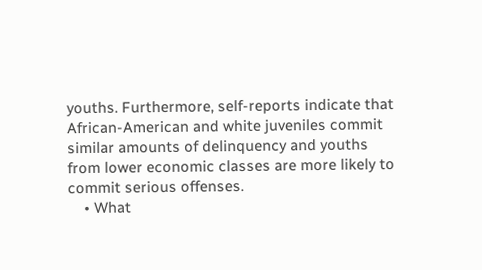youths. Furthermore, self-reports indicate that African-American and white juveniles commit similar amounts of delinquency and youths from lower economic classes are more likely to commit serious offenses.
    • What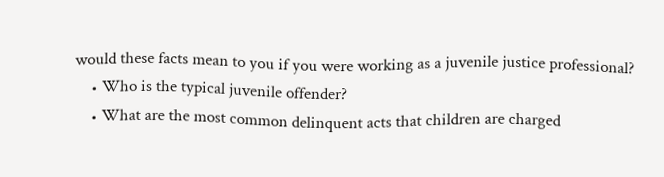would these facts mean to you if you were working as a juvenile justice professional?
    • Who is the typical juvenile offender?
    • What are the most common delinquent acts that children are charged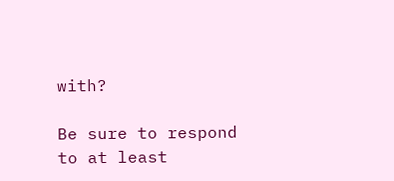with?

Be sure to respond to at least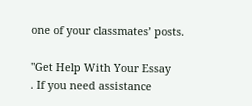one of your classmates’ posts.

"Get Help With Your Essay
. If you need assistance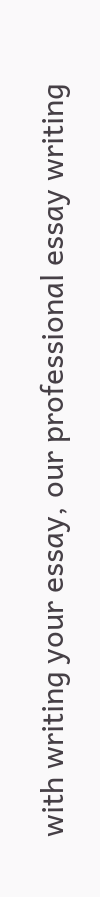with writing your essay, our professional essay writing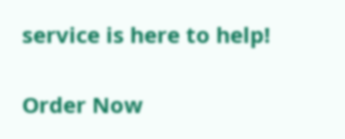service is here to help!

Order Now